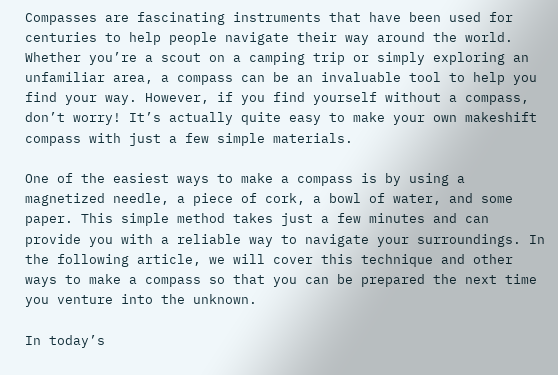Compasses are fascinating instruments that have been used for centuries to help people navigate their way around the world. Whether you’re a scout on a camping trip or simply exploring an unfamiliar area, a compass can be an invaluable tool to help you find your way. However, if you find yourself without a compass, don’t worry! It’s actually quite easy to make your own makeshift compass with just a few simple materials.

One of the easiest ways to make a compass is by using a magnetized needle, a piece of cork, a bowl of water, and some paper. This simple method takes just a few minutes and can provide you with a reliable way to navigate your surroundings. In the following article, we will cover this technique and other ways to make a compass so that you can be prepared the next time you venture into the unknown.

In today’s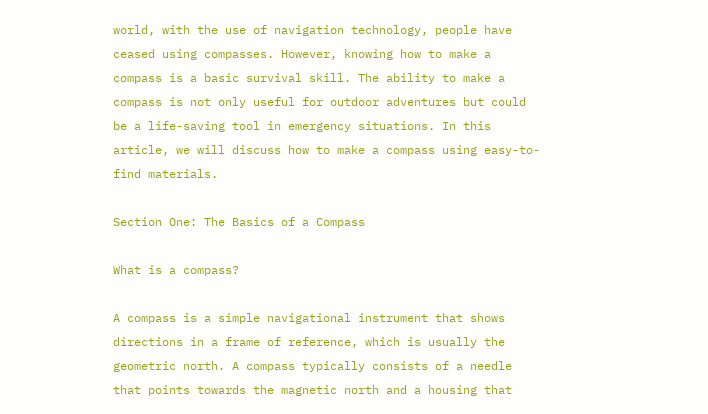world, with the use of navigation technology, people have ceased using compasses. However, knowing how to make a compass is a basic survival skill. The ability to make a compass is not only useful for outdoor adventures but could be a life-saving tool in emergency situations. In this article, we will discuss how to make a compass using easy-to-find materials.

Section One: The Basics of a Compass

What is a compass?

A compass is a simple navigational instrument that shows directions in a frame of reference, which is usually the geometric north. A compass typically consists of a needle that points towards the magnetic north and a housing that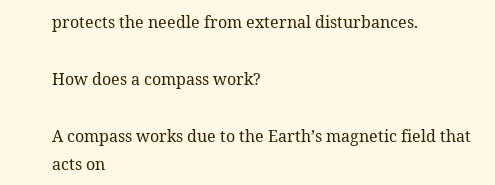protects the needle from external disturbances.

How does a compass work?

A compass works due to the Earth’s magnetic field that acts on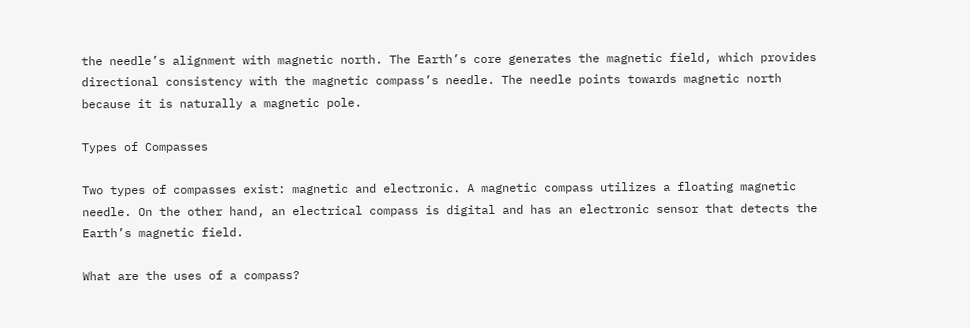the needle’s alignment with magnetic north. The Earth’s core generates the magnetic field, which provides directional consistency with the magnetic compass’s needle. The needle points towards magnetic north because it is naturally a magnetic pole.

Types of Compasses

Two types of compasses exist: magnetic and electronic. A magnetic compass utilizes a floating magnetic needle. On the other hand, an electrical compass is digital and has an electronic sensor that detects the Earth’s magnetic field.

What are the uses of a compass?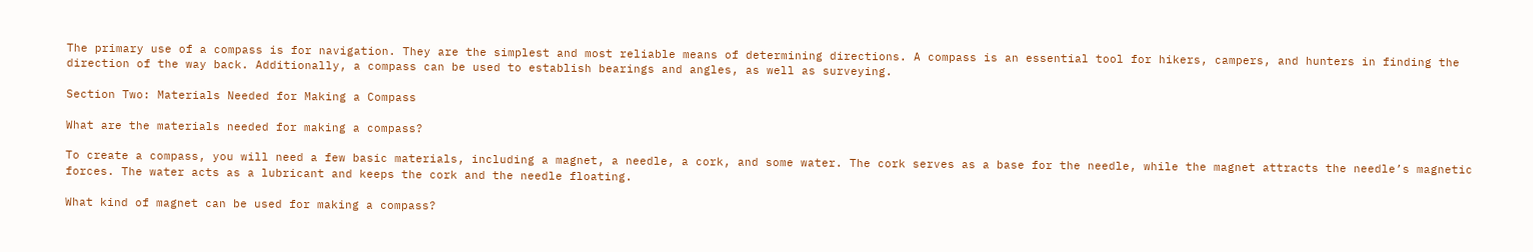The primary use of a compass is for navigation. They are the simplest and most reliable means of determining directions. A compass is an essential tool for hikers, campers, and hunters in finding the direction of the way back. Additionally, a compass can be used to establish bearings and angles, as well as surveying.

Section Two: Materials Needed for Making a Compass

What are the materials needed for making a compass?

To create a compass, you will need a few basic materials, including a magnet, a needle, a cork, and some water. The cork serves as a base for the needle, while the magnet attracts the needle’s magnetic forces. The water acts as a lubricant and keeps the cork and the needle floating.

What kind of magnet can be used for making a compass?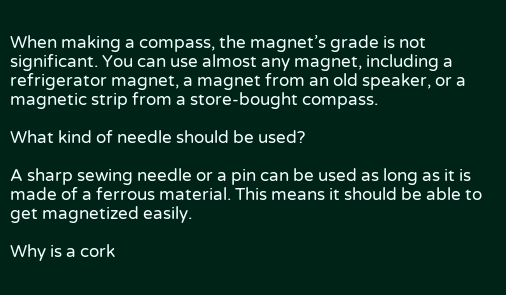When making a compass, the magnet’s grade is not significant. You can use almost any magnet, including a refrigerator magnet, a magnet from an old speaker, or a magnetic strip from a store-bought compass.

What kind of needle should be used?

A sharp sewing needle or a pin can be used as long as it is made of a ferrous material. This means it should be able to get magnetized easily.

Why is a cork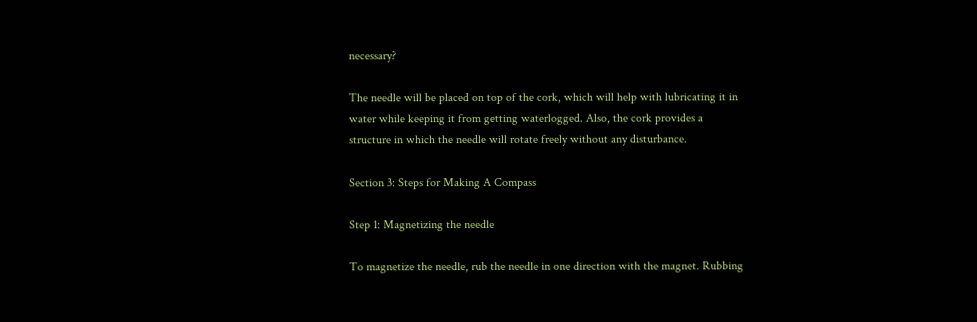necessary?

The needle will be placed on top of the cork, which will help with lubricating it in water while keeping it from getting waterlogged. Also, the cork provides a structure in which the needle will rotate freely without any disturbance.

Section 3: Steps for Making A Compass

Step 1: Magnetizing the needle

To magnetize the needle, rub the needle in one direction with the magnet. Rubbing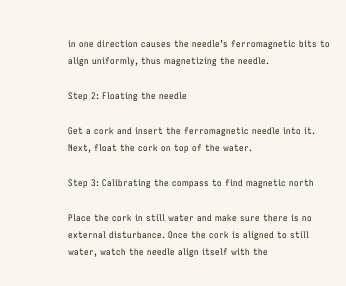in one direction causes the needle’s ferromagnetic bits to align uniformly, thus magnetizing the needle.

Step 2: Floating the needle

Get a cork and insert the ferromagnetic needle into it. Next, float the cork on top of the water.

Step 3: Calibrating the compass to find magnetic north

Place the cork in still water and make sure there is no external disturbance. Once the cork is aligned to still water, watch the needle align itself with the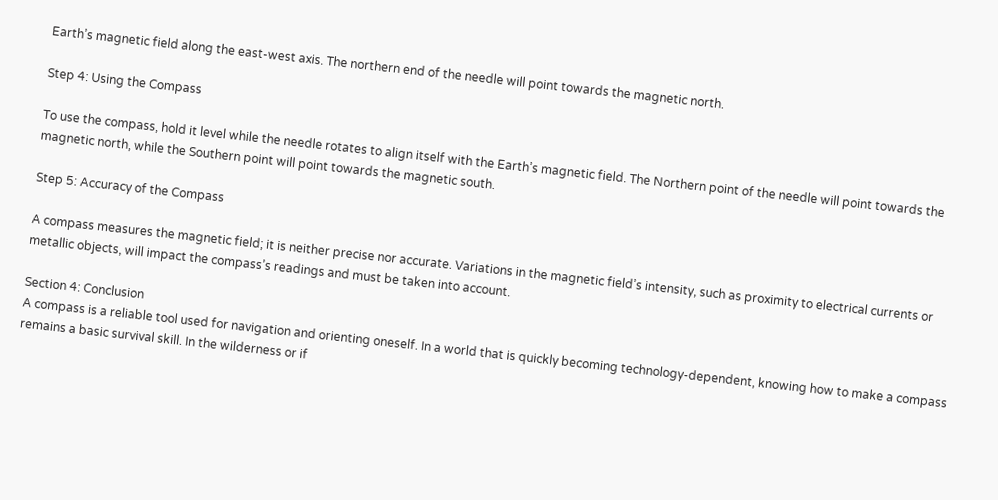Earth’s magnetic field along the east-west axis. The northern end of the needle will point towards the magnetic north.

Step 4: Using the Compass

To use the compass, hold it level while the needle rotates to align itself with the Earth’s magnetic field. The Northern point of the needle will point towards the magnetic north, while the Southern point will point towards the magnetic south.

Step 5: Accuracy of the Compass

A compass measures the magnetic field; it is neither precise nor accurate. Variations in the magnetic field’s intensity, such as proximity to electrical currents or metallic objects, will impact the compass’s readings and must be taken into account.

Section 4: Conclusion
A compass is a reliable tool used for navigation and orienting oneself. In a world that is quickly becoming technology-dependent, knowing how to make a compass remains a basic survival skill. In the wilderness or if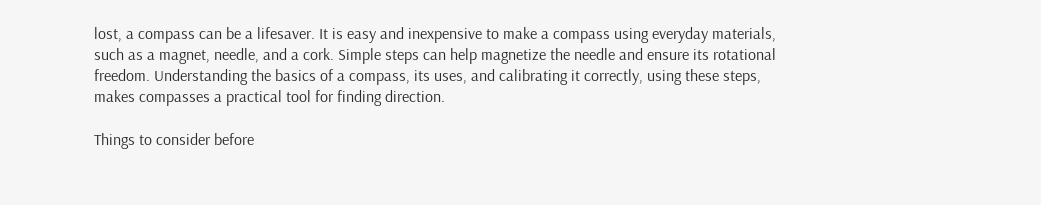lost, a compass can be a lifesaver. It is easy and inexpensive to make a compass using everyday materials, such as a magnet, needle, and a cork. Simple steps can help magnetize the needle and ensure its rotational freedom. Understanding the basics of a compass, its uses, and calibrating it correctly, using these steps, makes compasses a practical tool for finding direction.

Things to consider before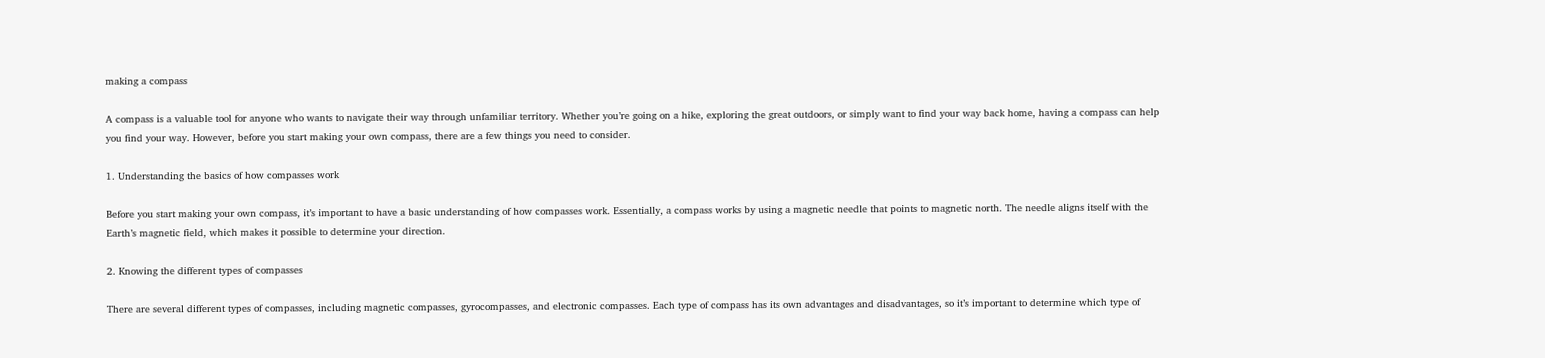making a compass

A compass is a valuable tool for anyone who wants to navigate their way through unfamiliar territory. Whether you’re going on a hike, exploring the great outdoors, or simply want to find your way back home, having a compass can help you find your way. However, before you start making your own compass, there are a few things you need to consider.

1. Understanding the basics of how compasses work

Before you start making your own compass, it’s important to have a basic understanding of how compasses work. Essentially, a compass works by using a magnetic needle that points to magnetic north. The needle aligns itself with the Earth’s magnetic field, which makes it possible to determine your direction.

2. Knowing the different types of compasses

There are several different types of compasses, including magnetic compasses, gyrocompasses, and electronic compasses. Each type of compass has its own advantages and disadvantages, so it’s important to determine which type of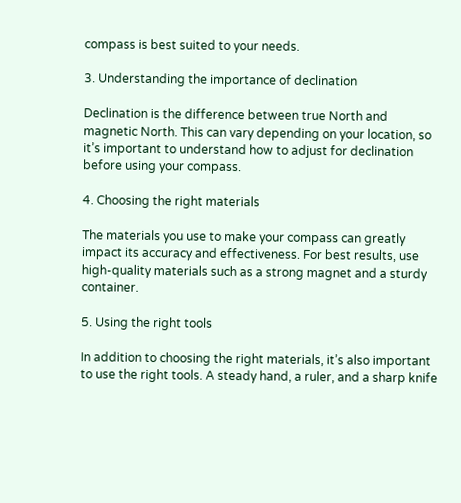compass is best suited to your needs.

3. Understanding the importance of declination

Declination is the difference between true North and magnetic North. This can vary depending on your location, so it’s important to understand how to adjust for declination before using your compass.

4. Choosing the right materials

The materials you use to make your compass can greatly impact its accuracy and effectiveness. For best results, use high-quality materials such as a strong magnet and a sturdy container.

5. Using the right tools

In addition to choosing the right materials, it’s also important to use the right tools. A steady hand, a ruler, and a sharp knife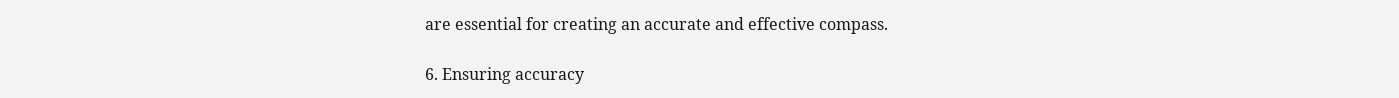are essential for creating an accurate and effective compass.

6. Ensuring accuracy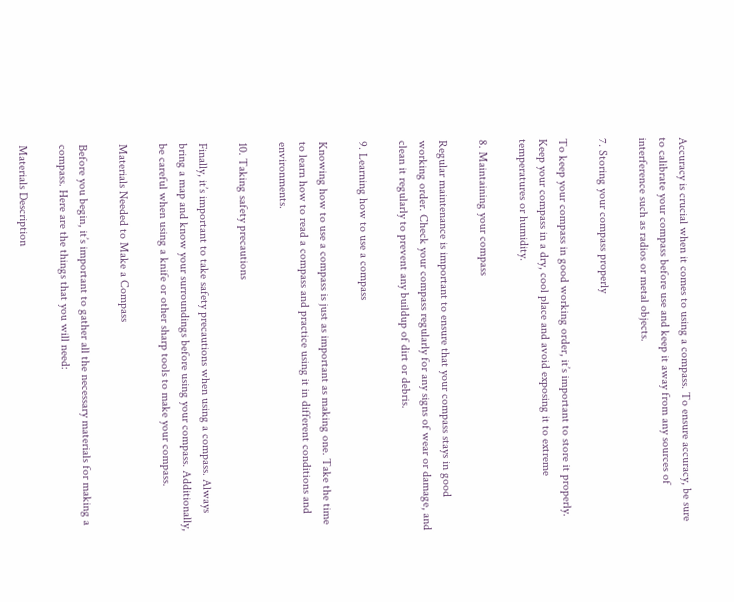Accuracy is crucial when it comes to using a compass. To ensure accuracy, be sure to calibrate your compass before use and keep it away from any sources of interference such as radios or metal objects.

7. Storing your compass properly

To keep your compass in good working order, it’s important to store it properly. Keep your compass in a dry, cool place and avoid exposing it to extreme temperatures or humidity.

8. Maintaining your compass

Regular maintenance is important to ensure that your compass stays in good working order. Check your compass regularly for any signs of wear or damage, and clean it regularly to prevent any buildup of dirt or debris.

9. Learning how to use a compass

Knowing how to use a compass is just as important as making one. Take the time to learn how to read a compass and practice using it in different conditions and environments.

10. Taking safety precautions

Finally, it’s important to take safety precautions when using a compass. Always bring a map and know your surroundings before using your compass. Additionally, be careful when using a knife or other sharp tools to make your compass.

Materials Needed to Make a Compass

Before you begin, it’s important to gather all the necessary materials for making a compass. Here are the things that you will need:

Materials Description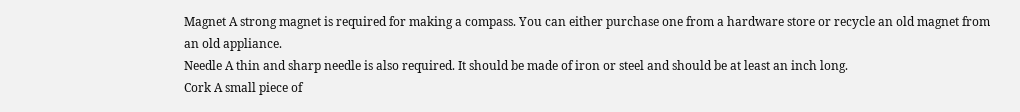Magnet A strong magnet is required for making a compass. You can either purchase one from a hardware store or recycle an old magnet from an old appliance.
Needle A thin and sharp needle is also required. It should be made of iron or steel and should be at least an inch long.
Cork A small piece of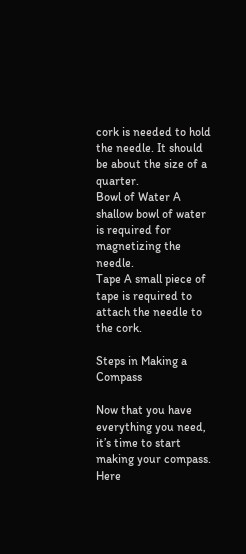cork is needed to hold the needle. It should be about the size of a quarter.
Bowl of Water A shallow bowl of water is required for magnetizing the needle.
Tape A small piece of tape is required to attach the needle to the cork.

Steps in Making a Compass

Now that you have everything you need, it’s time to start making your compass. Here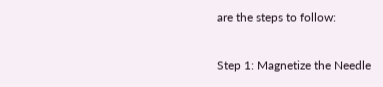are the steps to follow:

Step 1: Magnetize the Needle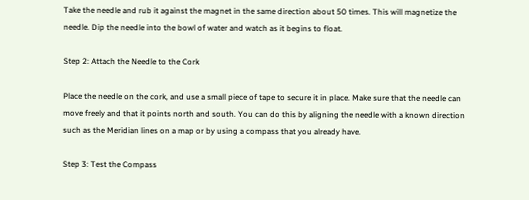Take the needle and rub it against the magnet in the same direction about 50 times. This will magnetize the needle. Dip the needle into the bowl of water and watch as it begins to float.

Step 2: Attach the Needle to the Cork

Place the needle on the cork, and use a small piece of tape to secure it in place. Make sure that the needle can move freely and that it points north and south. You can do this by aligning the needle with a known direction such as the Meridian lines on a map or by using a compass that you already have.

Step 3: Test the Compass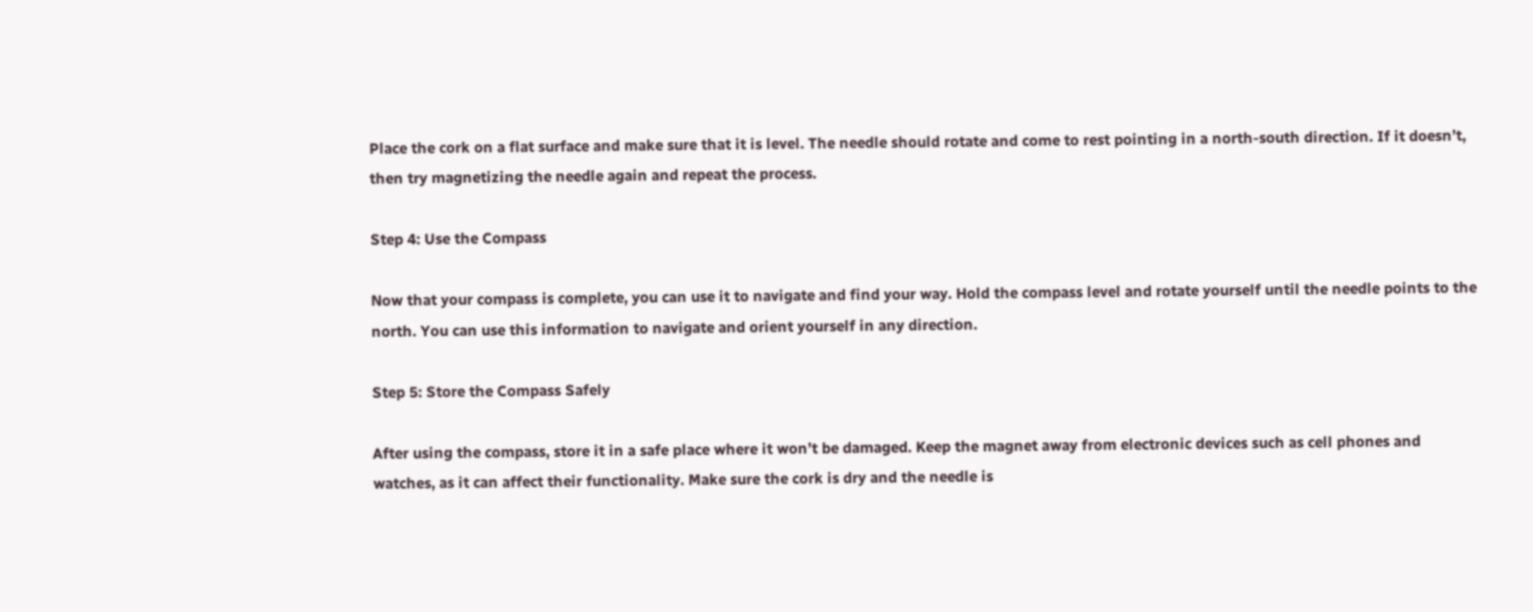Place the cork on a flat surface and make sure that it is level. The needle should rotate and come to rest pointing in a north-south direction. If it doesn’t, then try magnetizing the needle again and repeat the process.

Step 4: Use the Compass

Now that your compass is complete, you can use it to navigate and find your way. Hold the compass level and rotate yourself until the needle points to the north. You can use this information to navigate and orient yourself in any direction.

Step 5: Store the Compass Safely

After using the compass, store it in a safe place where it won’t be damaged. Keep the magnet away from electronic devices such as cell phones and watches, as it can affect their functionality. Make sure the cork is dry and the needle is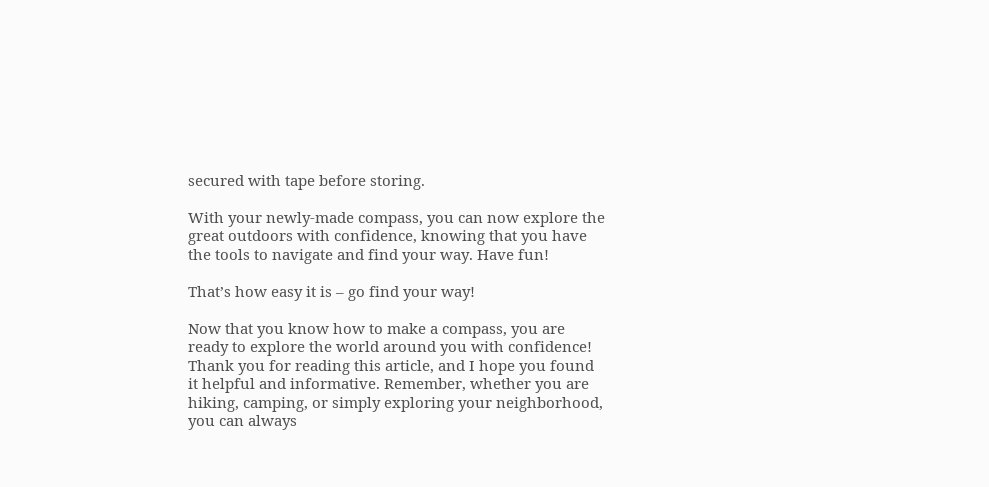secured with tape before storing.

With your newly-made compass, you can now explore the great outdoors with confidence, knowing that you have the tools to navigate and find your way. Have fun!

That’s how easy it is – go find your way!

Now that you know how to make a compass, you are ready to explore the world around you with confidence! Thank you for reading this article, and I hope you found it helpful and informative. Remember, whether you are hiking, camping, or simply exploring your neighborhood, you can always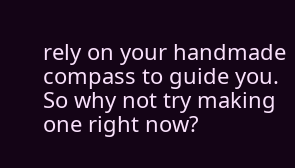rely on your handmade compass to guide you. So why not try making one right now?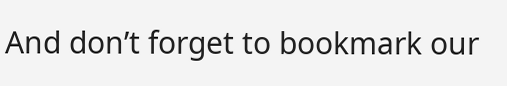And don’t forget to bookmark our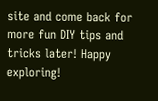site and come back for more fun DIY tips and tricks later! Happy exploring!